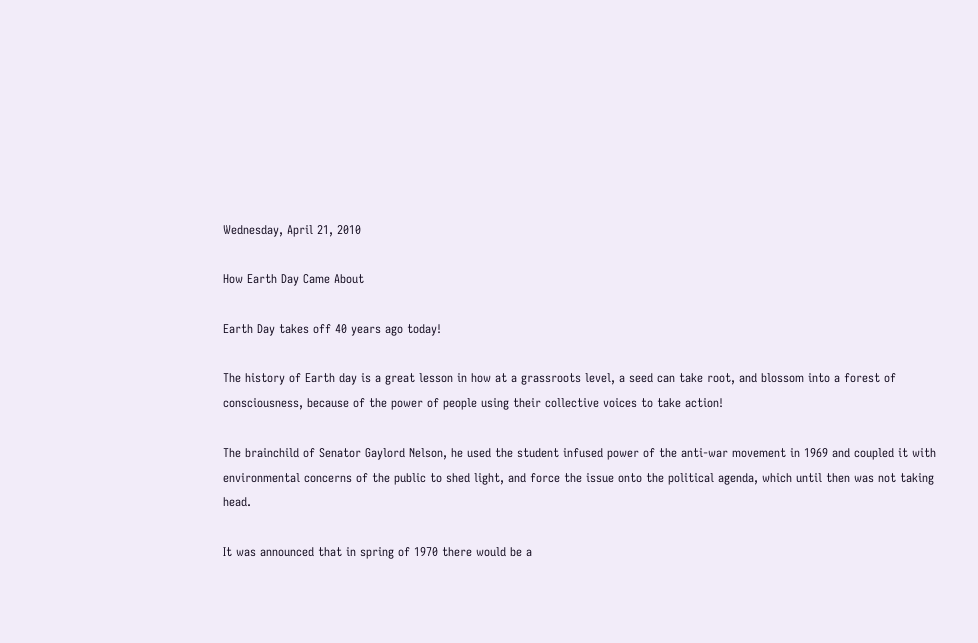Wednesday, April 21, 2010

How Earth Day Came About

Earth Day takes off 40 years ago today!

The history of Earth day is a great lesson in how at a grassroots level, a seed can take root, and blossom into a forest of consciousness, because of the power of people using their collective voices to take action!

The brainchild of Senator Gaylord Nelson, he used the student infused power of the anti-war movement in 1969 and coupled it with environmental concerns of the public to shed light, and force the issue onto the political agenda, which until then was not taking head.

It was announced that in spring of 1970 there would be a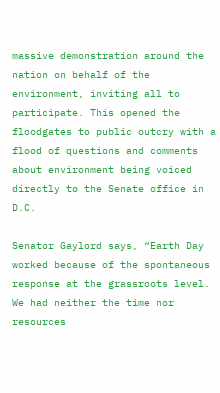massive demonstration around the nation on behalf of the environment, inviting all to participate. This opened the floodgates to public outcry with a flood of questions and comments about environment being voiced directly to the Senate office in D.C.

Senator Gaylord says, “Earth Day worked because of the spontaneous response at the grassroots level. We had neither the time nor resources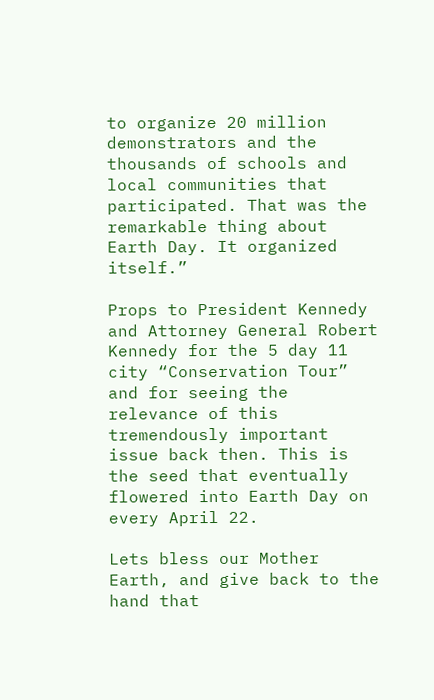to organize 20 million demonstrators and the thousands of schools and local communities that participated. That was the remarkable thing about Earth Day. It organized itself.”

Props to President Kennedy and Attorney General Robert Kennedy for the 5 day 11 city “Conservation Tour” and for seeing the relevance of this tremendously important issue back then. This is the seed that eventually flowered into Earth Day on every April 22.

Lets bless our Mother Earth, and give back to the hand that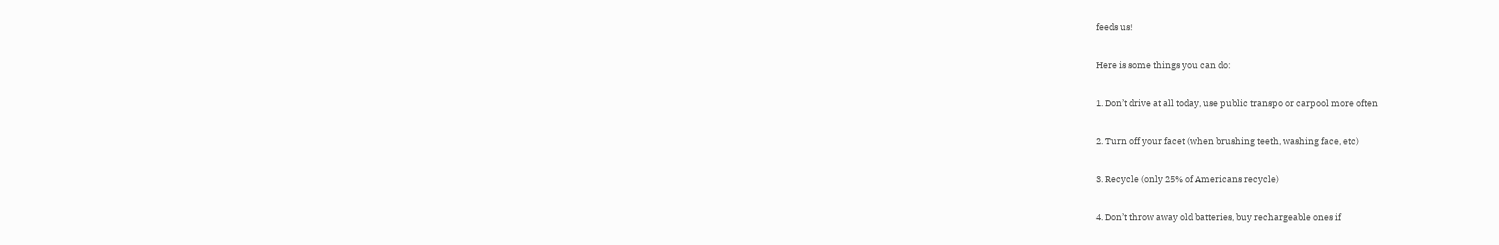feeds us!

Here is some things you can do:

1. Don’t drive at all today, use public transpo or carpool more often

2. Turn off your facet (when brushing teeth, washing face, etc)

3. Recycle (only 25% of Americans recycle)

4. Don’t throw away old batteries, buy rechargeable ones if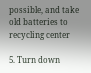possible, and take old batteries to recycling center

5. Turn down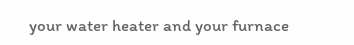your water heater and your furnace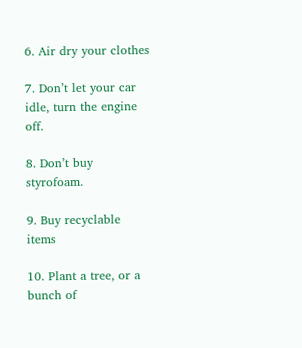6. Air dry your clothes

7. Don’t let your car idle, turn the engine off.

8. Don’t buy styrofoam.

9. Buy recyclable items

10. Plant a tree, or a bunch of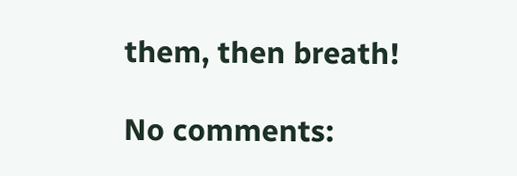them, then breath!

No comments: